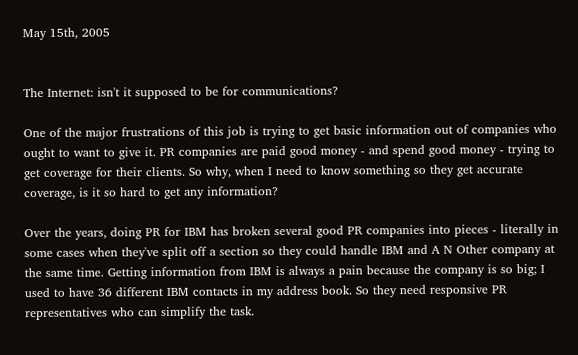May 15th, 2005


The Internet: isn't it supposed to be for communications?

One of the major frustrations of this job is trying to get basic information out of companies who ought to want to give it. PR companies are paid good money - and spend good money - trying to get coverage for their clients. So why, when I need to know something so they get accurate coverage, is it so hard to get any information?

Over the years, doing PR for IBM has broken several good PR companies into pieces - literally in some cases when they've split off a section so they could handle IBM and A N Other company at the same time. Getting information from IBM is always a pain because the company is so big; I used to have 36 different IBM contacts in my address book. So they need responsive PR representatives who can simplify the task.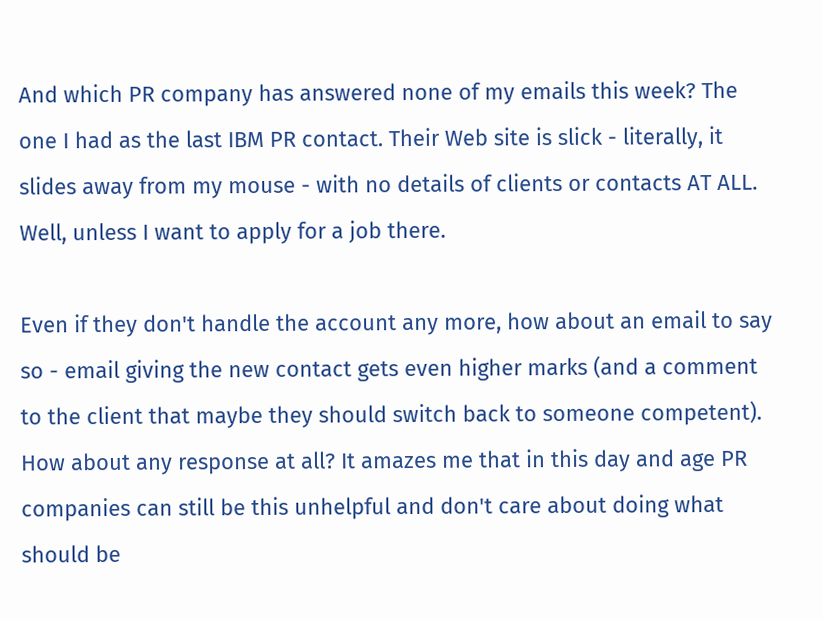And which PR company has answered none of my emails this week? The one I had as the last IBM PR contact. Their Web site is slick - literally, it slides away from my mouse - with no details of clients or contacts AT ALL. Well, unless I want to apply for a job there.

Even if they don't handle the account any more, how about an email to say so - email giving the new contact gets even higher marks (and a comment to the client that maybe they should switch back to someone competent). How about any response at all? It amazes me that in this day and age PR companies can still be this unhelpful and don't care about doing what should be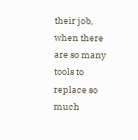their job, when there are so many tools to replace so much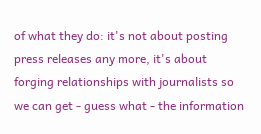of what they do: it's not about posting press releases any more, it's about forging relationships with journalists so we can get - guess what - the information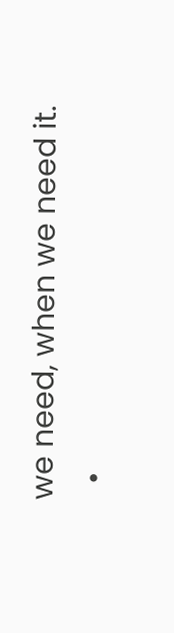we need, when we need it.
  •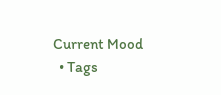Current Mood
  • Tags